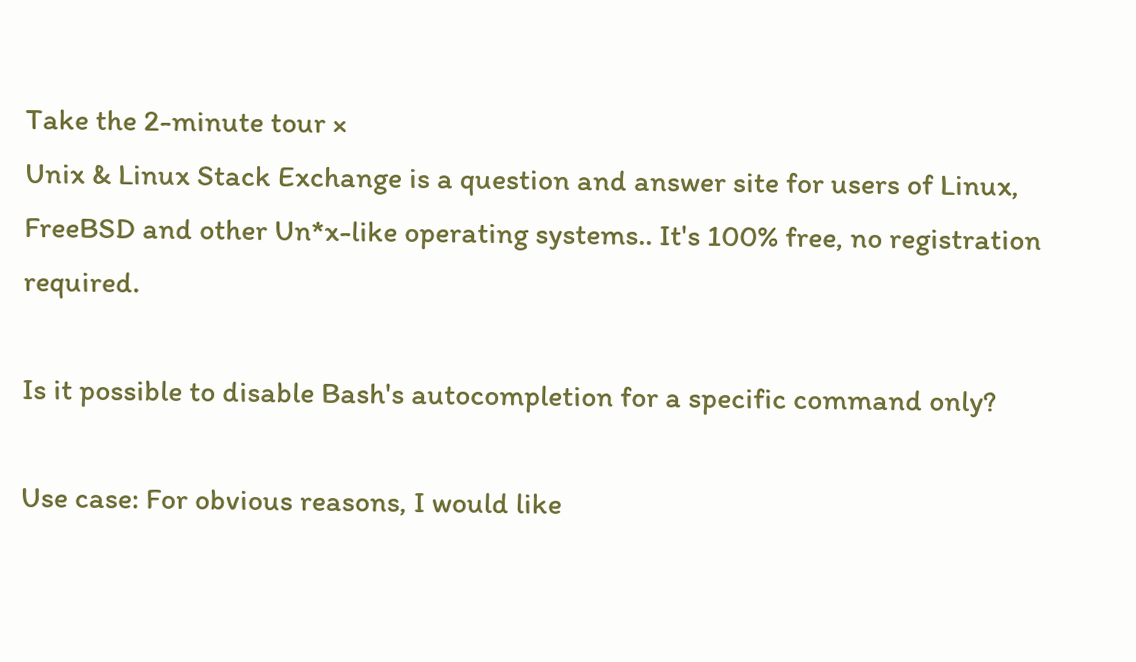Take the 2-minute tour ×
Unix & Linux Stack Exchange is a question and answer site for users of Linux, FreeBSD and other Un*x-like operating systems.. It's 100% free, no registration required.

Is it possible to disable Bash's autocompletion for a specific command only?

Use case: For obvious reasons, I would like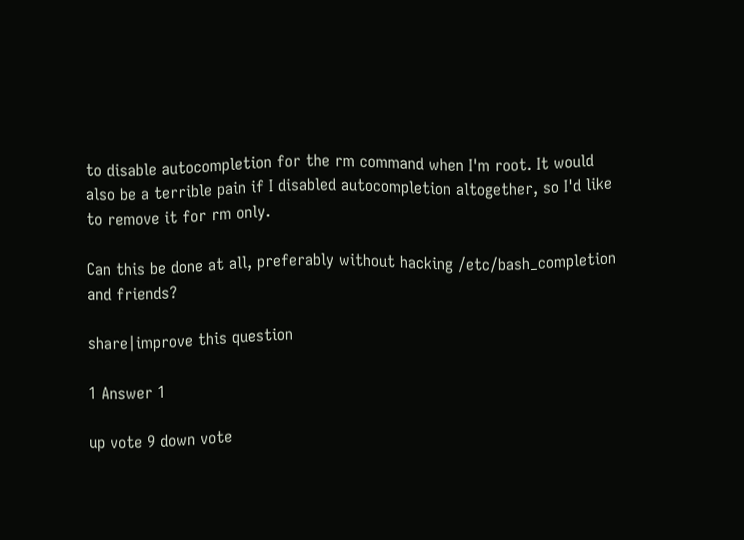to disable autocompletion for the rm command when I'm root. It would also be a terrible pain if I disabled autocompletion altogether, so I'd like to remove it for rm only.

Can this be done at all, preferably without hacking /etc/bash_completion and friends?

share|improve this question

1 Answer 1

up vote 9 down vote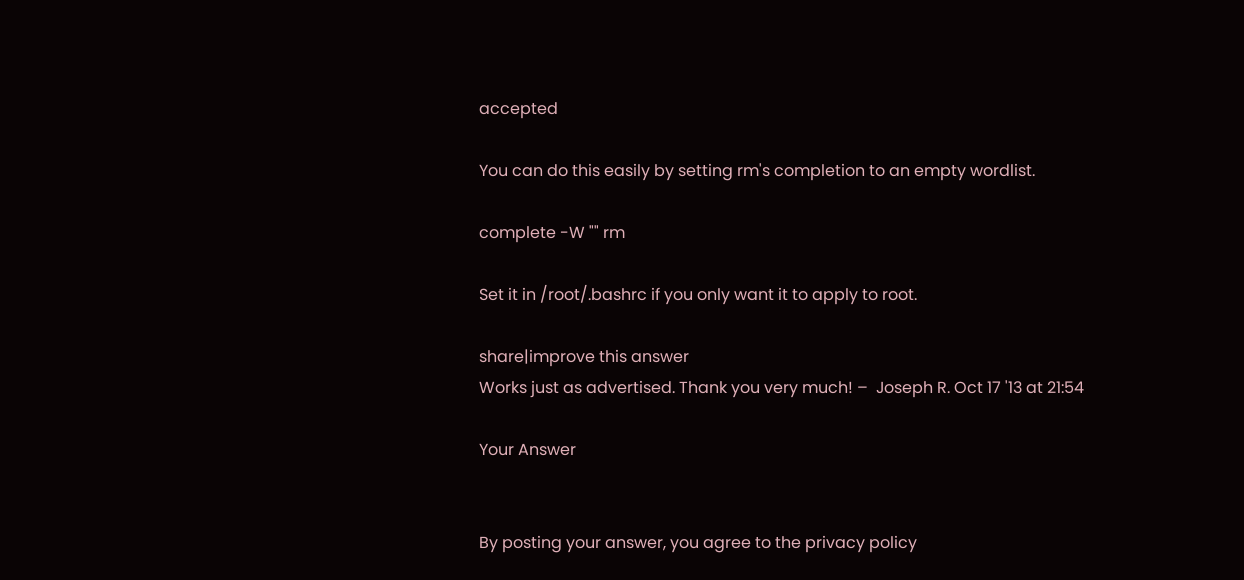accepted

You can do this easily by setting rm's completion to an empty wordlist.

complete -W "" rm

Set it in /root/.bashrc if you only want it to apply to root.

share|improve this answer
Works just as advertised. Thank you very much! –  Joseph R. Oct 17 '13 at 21:54

Your Answer


By posting your answer, you agree to the privacy policy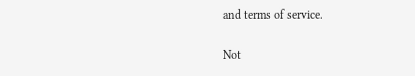and terms of service.

Not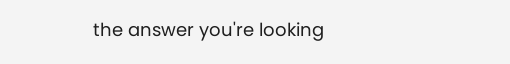the answer you're looking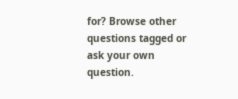for? Browse other questions tagged or ask your own question.